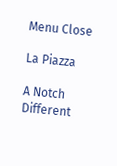Menu Close

La Piazza

A Notch Different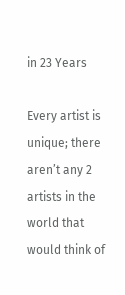in 23 Years

Every artist is unique; there aren’t any 2 artists in the world that would think of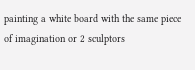painting a white board with the same piece of imagination or 2 sculptors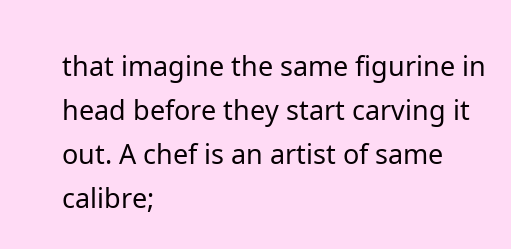that imagine the same figurine in head before they start carving it out. A chef is an artist of same calibre;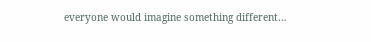everyone would imagine something different…